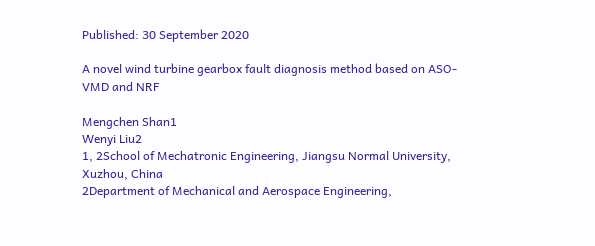Published: 30 September 2020

A novel wind turbine gearbox fault diagnosis method based on ASO-VMD and NRF

Mengchen Shan1
Wenyi Liu2
1, 2School of Mechatronic Engineering, Jiangsu Normal University, Xuzhou, China
2Department of Mechanical and Aerospace Engineering,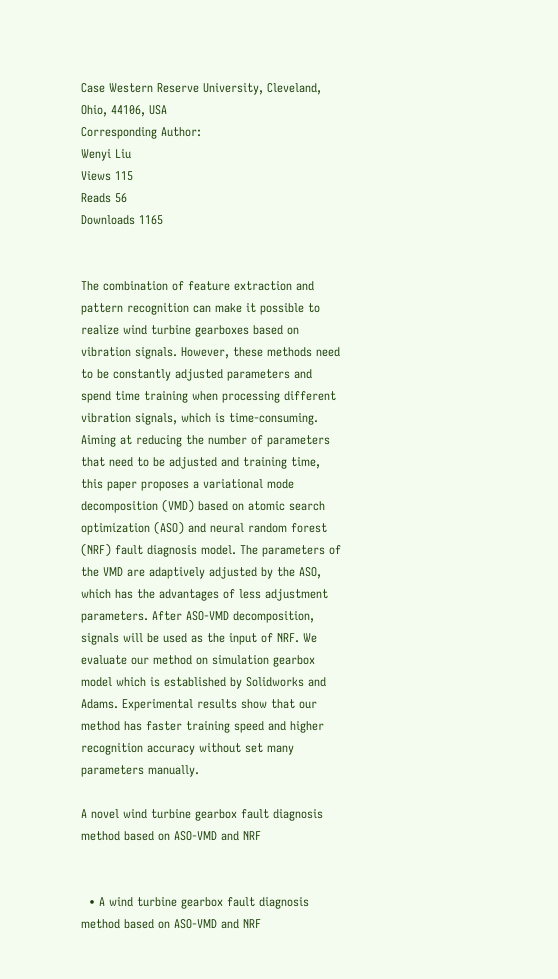Case Western Reserve University, Cleveland, Ohio, 44106, USA
Corresponding Author:
Wenyi Liu
Views 115
Reads 56
Downloads 1165


The combination of feature extraction and pattern recognition can make it possible to realize wind turbine gearboxes based on vibration signals. However, these methods need to be constantly adjusted parameters and spend time training when processing different vibration signals, which is time-consuming. Aiming at reducing the number of parameters that need to be adjusted and training time, this paper proposes a variational mode decomposition (VMD) based on atomic search optimization (ASO) and neural random forest (NRF) fault diagnosis model. The parameters of the VMD are adaptively adjusted by the ASO, which has the advantages of less adjustment parameters. After ASO-VMD decomposition, signals will be used as the input of NRF. We evaluate our method on simulation gearbox model which is established by Solidworks and Adams. Experimental results show that our method has faster training speed and higher recognition accuracy without set many parameters manually.

A novel wind turbine gearbox fault diagnosis method based on ASO-VMD and NRF


  • A wind turbine gearbox fault diagnosis method based on ASO-VMD and NRF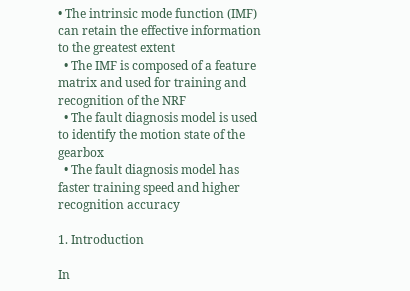• The intrinsic mode function (IMF) can retain the effective information to the greatest extent
  • The IMF is composed of a feature matrix and used for training and recognition of the NRF
  • The fault diagnosis model is used to identify the motion state of the gearbox
  • The fault diagnosis model has faster training speed and higher recognition accuracy

1. Introduction

In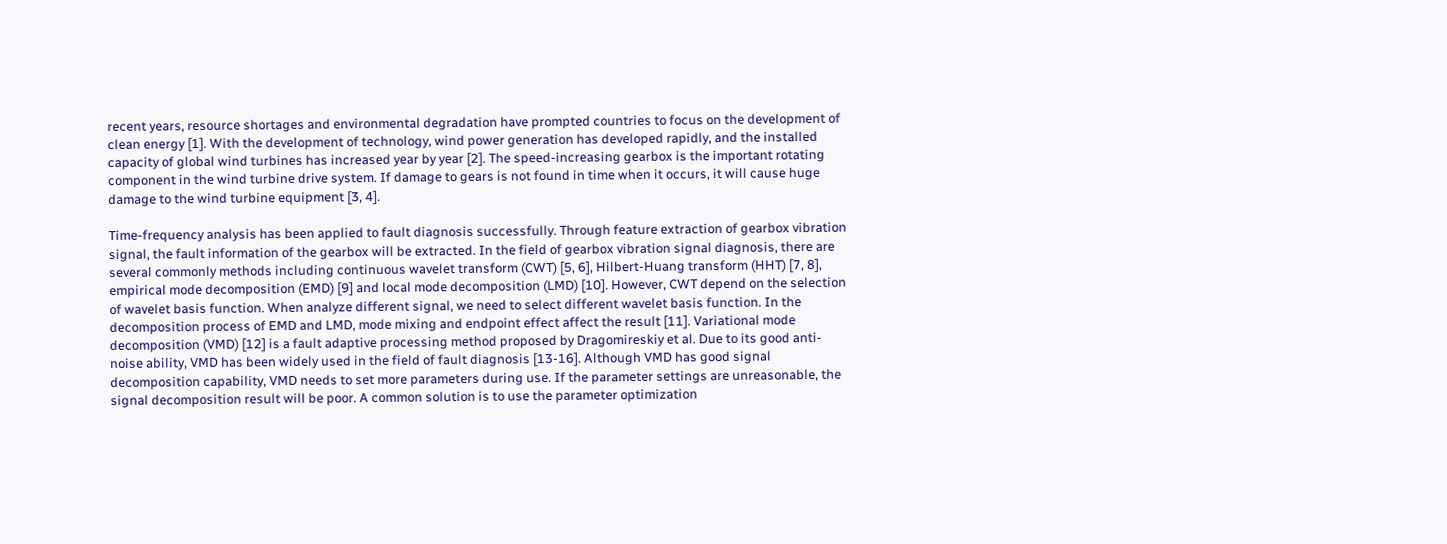recent years, resource shortages and environmental degradation have prompted countries to focus on the development of clean energy [1]. With the development of technology, wind power generation has developed rapidly, and the installed capacity of global wind turbines has increased year by year [2]. The speed-increasing gearbox is the important rotating component in the wind turbine drive system. If damage to gears is not found in time when it occurs, it will cause huge damage to the wind turbine equipment [3, 4].

Time-frequency analysis has been applied to fault diagnosis successfully. Through feature extraction of gearbox vibration signal, the fault information of the gearbox will be extracted. In the field of gearbox vibration signal diagnosis, there are several commonly methods including continuous wavelet transform (CWT) [5, 6], Hilbert-Huang transform (HHT) [7, 8], empirical mode decomposition (EMD) [9] and local mode decomposition (LMD) [10]. However, CWT depend on the selection of wavelet basis function. When analyze different signal, we need to select different wavelet basis function. In the decomposition process of EMD and LMD, mode mixing and endpoint effect affect the result [11]. Variational mode decomposition (VMD) [12] is a fault adaptive processing method proposed by Dragomireskiy et al. Due to its good anti-noise ability, VMD has been widely used in the field of fault diagnosis [13-16]. Although VMD has good signal decomposition capability, VMD needs to set more parameters during use. If the parameter settings are unreasonable, the signal decomposition result will be poor. A common solution is to use the parameter optimization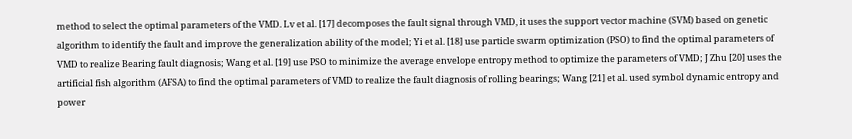method to select the optimal parameters of the VMD. Lv et al. [17] decomposes the fault signal through VMD, it uses the support vector machine (SVM) based on genetic algorithm to identify the fault and improve the generalization ability of the model; Yi et al. [18] use particle swarm optimization (PSO) to find the optimal parameters of VMD to realize Bearing fault diagnosis; Wang et al. [19] use PSO to minimize the average envelope entropy method to optimize the parameters of VMD; J Zhu [20] uses the artificial fish algorithm (AFSA) to find the optimal parameters of VMD to realize the fault diagnosis of rolling bearings; Wang [21] et al. used symbol dynamic entropy and power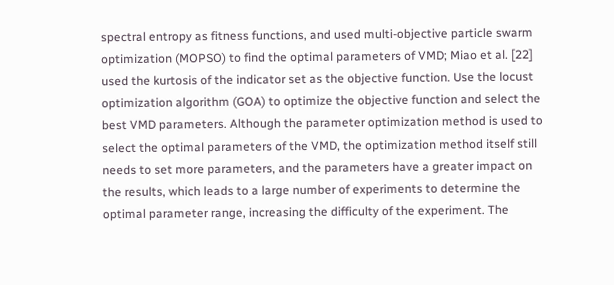spectral entropy as fitness functions, and used multi-objective particle swarm optimization (MOPSO) to find the optimal parameters of VMD; Miao et al. [22] used the kurtosis of the indicator set as the objective function. Use the locust optimization algorithm (GOA) to optimize the objective function and select the best VMD parameters. Although the parameter optimization method is used to select the optimal parameters of the VMD, the optimization method itself still needs to set more parameters, and the parameters have a greater impact on the results, which leads to a large number of experiments to determine the optimal parameter range, increasing the difficulty of the experiment. The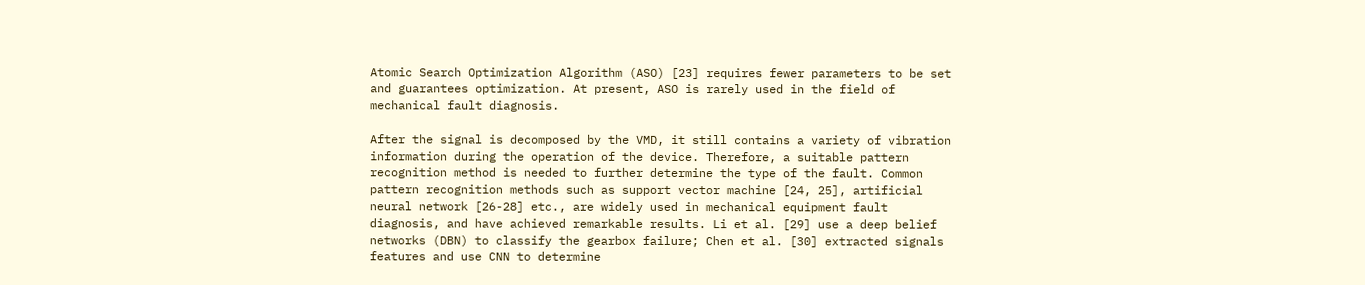Atomic Search Optimization Algorithm (ASO) [23] requires fewer parameters to be set and guarantees optimization. At present, ASO is rarely used in the field of mechanical fault diagnosis.

After the signal is decomposed by the VMD, it still contains a variety of vibration information during the operation of the device. Therefore, a suitable pattern recognition method is needed to further determine the type of the fault. Common pattern recognition methods such as support vector machine [24, 25], artificial neural network [26-28] etc., are widely used in mechanical equipment fault diagnosis, and have achieved remarkable results. Li et al. [29] use a deep belief networks (DBN) to classify the gearbox failure; Chen et al. [30] extracted signals features and use CNN to determine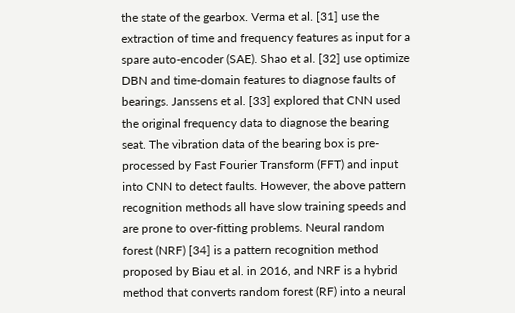the state of the gearbox. Verma et al. [31] use the extraction of time and frequency features as input for a spare auto-encoder (SAE). Shao et al. [32] use optimize DBN and time-domain features to diagnose faults of bearings. Janssens et al. [33] explored that CNN used the original frequency data to diagnose the bearing seat. The vibration data of the bearing box is pre-processed by Fast Fourier Transform (FFT) and input into CNN to detect faults. However, the above pattern recognition methods all have slow training speeds and are prone to over-fitting problems. Neural random forest (NRF) [34] is a pattern recognition method proposed by Biau et al. in 2016, and NRF is a hybrid method that converts random forest (RF) into a neural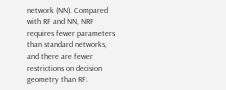network (NN). Compared with RF and NN, NRF requires fewer parameters than standard networks, and there are fewer restrictions on decision geometry than RF.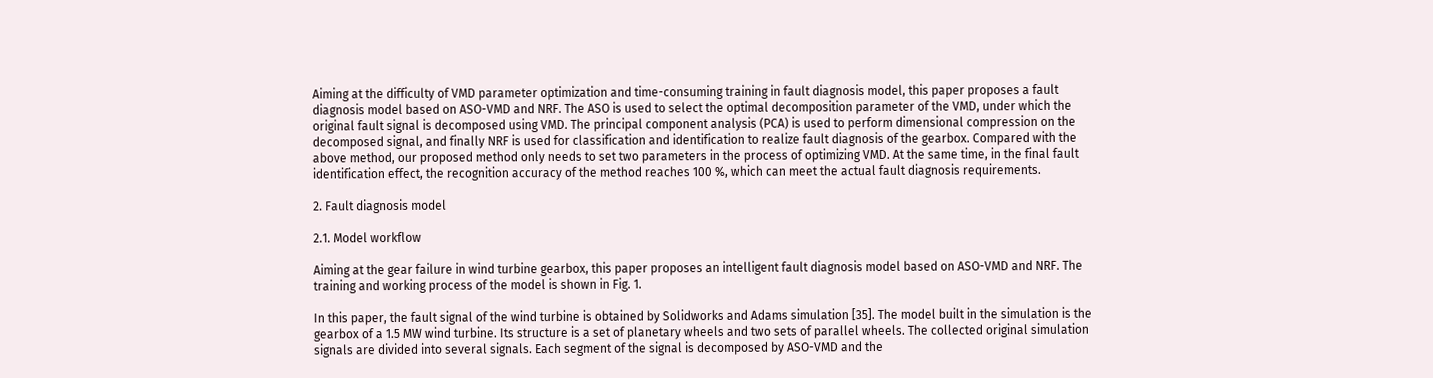Aiming at the difficulty of VMD parameter optimization and time-consuming training in fault diagnosis model, this paper proposes a fault diagnosis model based on ASO-VMD and NRF. The ASO is used to select the optimal decomposition parameter of the VMD, under which the original fault signal is decomposed using VMD. The principal component analysis (PCA) is used to perform dimensional compression on the decomposed signal, and finally NRF is used for classification and identification to realize fault diagnosis of the gearbox. Compared with the above method, our proposed method only needs to set two parameters in the process of optimizing VMD. At the same time, in the final fault identification effect, the recognition accuracy of the method reaches 100 %, which can meet the actual fault diagnosis requirements.

2. Fault diagnosis model

2.1. Model workflow

Aiming at the gear failure in wind turbine gearbox, this paper proposes an intelligent fault diagnosis model based on ASO-VMD and NRF. The training and working process of the model is shown in Fig. 1.

In this paper, the fault signal of the wind turbine is obtained by Solidworks and Adams simulation [35]. The model built in the simulation is the gearbox of a 1.5 MW wind turbine. Its structure is a set of planetary wheels and two sets of parallel wheels. The collected original simulation signals are divided into several signals. Each segment of the signal is decomposed by ASO-VMD and the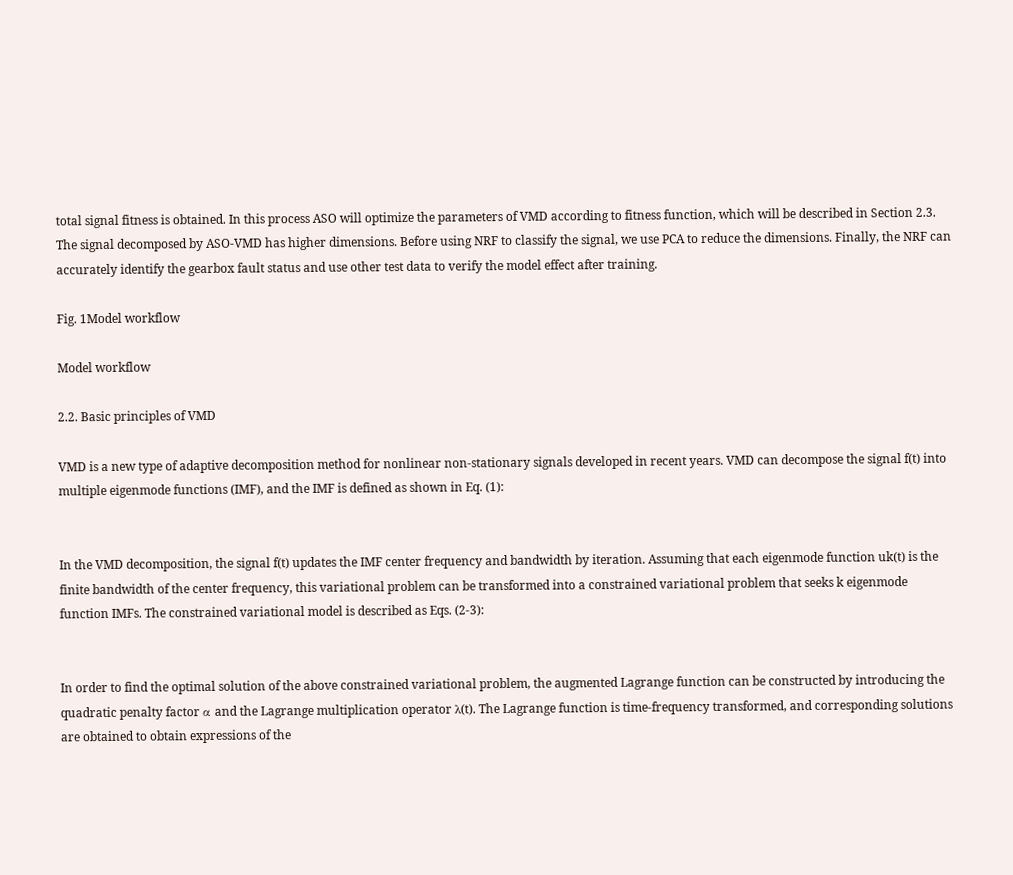total signal fitness is obtained. In this process ASO will optimize the parameters of VMD according to fitness function, which will be described in Section 2.3. The signal decomposed by ASO-VMD has higher dimensions. Before using NRF to classify the signal, we use PCA to reduce the dimensions. Finally, the NRF can accurately identify the gearbox fault status and use other test data to verify the model effect after training.

Fig. 1Model workflow

Model workflow

2.2. Basic principles of VMD

VMD is a new type of adaptive decomposition method for nonlinear non-stationary signals developed in recent years. VMD can decompose the signal f(t) into multiple eigenmode functions (IMF), and the IMF is defined as shown in Eq. (1):


In the VMD decomposition, the signal f(t) updates the IMF center frequency and bandwidth by iteration. Assuming that each eigenmode function uk(t) is the finite bandwidth of the center frequency, this variational problem can be transformed into a constrained variational problem that seeks k eigenmode function IMFs. The constrained variational model is described as Eqs. (2-3):


In order to find the optimal solution of the above constrained variational problem, the augmented Lagrange function can be constructed by introducing the quadratic penalty factor α and the Lagrange multiplication operator λ(t). The Lagrange function is time-frequency transformed, and corresponding solutions are obtained to obtain expressions of the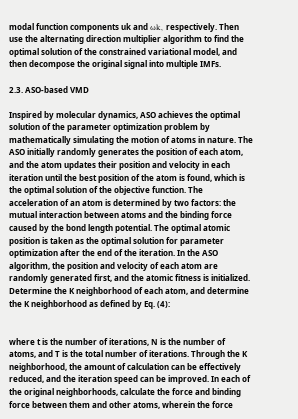modal function components uk and ωk, respectively. Then use the alternating direction multiplier algorithm to find the optimal solution of the constrained variational model, and then decompose the original signal into multiple IMFs.

2.3. ASO-based VMD

Inspired by molecular dynamics, ASO achieves the optimal solution of the parameter optimization problem by mathematically simulating the motion of atoms in nature. The ASO initially randomly generates the position of each atom, and the atom updates their position and velocity in each iteration until the best position of the atom is found, which is the optimal solution of the objective function. The acceleration of an atom is determined by two factors: the mutual interaction between atoms and the binding force caused by the bond length potential. The optimal atomic position is taken as the optimal solution for parameter optimization after the end of the iteration. In the ASO algorithm, the position and velocity of each atom are randomly generated first, and the atomic fitness is initialized. Determine the K neighborhood of each atom, and determine the K neighborhood as defined by Eq. (4):


where t is the number of iterations, N is the number of atoms, and T is the total number of iterations. Through the K neighborhood, the amount of calculation can be effectively reduced, and the iteration speed can be improved. In each of the original neighborhoods, calculate the force and binding force between them and other atoms, wherein the force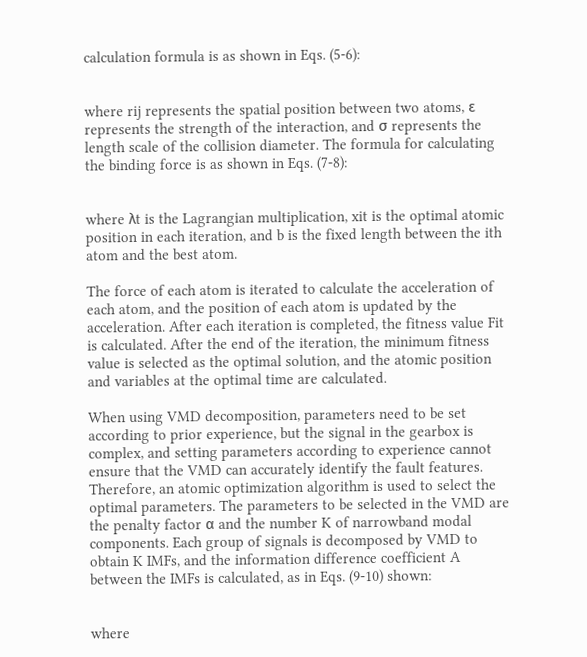calculation formula is as shown in Eqs. (5-6):


where rij represents the spatial position between two atoms, ε represents the strength of the interaction, and σ represents the length scale of the collision diameter. The formula for calculating the binding force is as shown in Eqs. (7-8):


where λt is the Lagrangian multiplication, xit is the optimal atomic position in each iteration, and b is the fixed length between the ith atom and the best atom.

The force of each atom is iterated to calculate the acceleration of each atom, and the position of each atom is updated by the acceleration. After each iteration is completed, the fitness value Fit is calculated. After the end of the iteration, the minimum fitness value is selected as the optimal solution, and the atomic position and variables at the optimal time are calculated.

When using VMD decomposition, parameters need to be set according to prior experience, but the signal in the gearbox is complex, and setting parameters according to experience cannot ensure that the VMD can accurately identify the fault features. Therefore, an atomic optimization algorithm is used to select the optimal parameters. The parameters to be selected in the VMD are the penalty factor α and the number K of narrowband modal components. Each group of signals is decomposed by VMD to obtain K IMFs, and the information difference coefficient A between the IMFs is calculated, as in Eqs. (9-10) shown:


where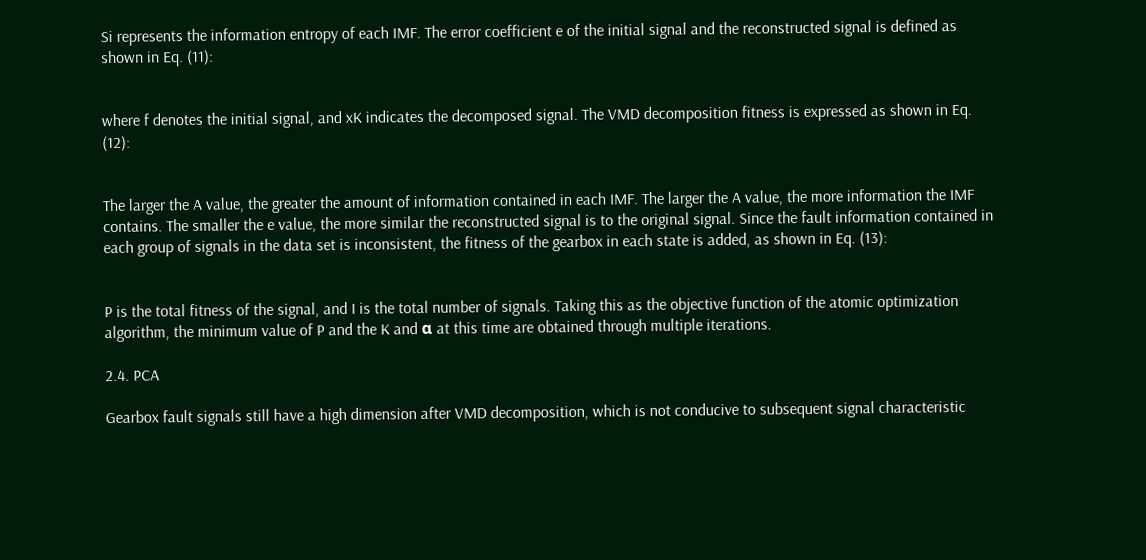Si represents the information entropy of each IMF. The error coefficient e of the initial signal and the reconstructed signal is defined as shown in Eq. (11):


where f denotes the initial signal, and xK indicates the decomposed signal. The VMD decomposition fitness is expressed as shown in Eq. (12):


The larger the A value, the greater the amount of information contained in each IMF. The larger the A value, the more information the IMF contains. The smaller the e value, the more similar the reconstructed signal is to the original signal. Since the fault information contained in each group of signals in the data set is inconsistent, the fitness of the gearbox in each state is added, as shown in Eq. (13):


P is the total fitness of the signal, and I is the total number of signals. Taking this as the objective function of the atomic optimization algorithm, the minimum value of P and the K and α at this time are obtained through multiple iterations.

2.4. PCA

Gearbox fault signals still have a high dimension after VMD decomposition, which is not conducive to subsequent signal characteristic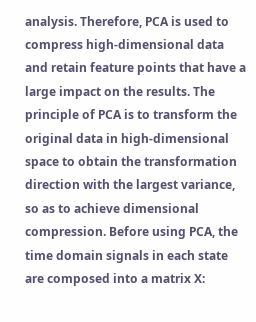analysis. Therefore, PCA is used to compress high-dimensional data and retain feature points that have a large impact on the results. The principle of PCA is to transform the original data in high-dimensional space to obtain the transformation direction with the largest variance, so as to achieve dimensional compression. Before using PCA, the time domain signals in each state are composed into a matrix X: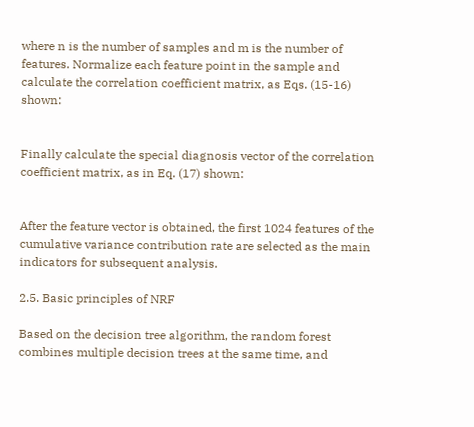where n is the number of samples and m is the number of features. Normalize each feature point in the sample and calculate the correlation coefficient matrix, as Eqs. (15-16) shown:


Finally calculate the special diagnosis vector of the correlation coefficient matrix, as in Eq. (17) shown:


After the feature vector is obtained, the first 1024 features of the cumulative variance contribution rate are selected as the main indicators for subsequent analysis.

2.5. Basic principles of NRF

Based on the decision tree algorithm, the random forest combines multiple decision trees at the same time, and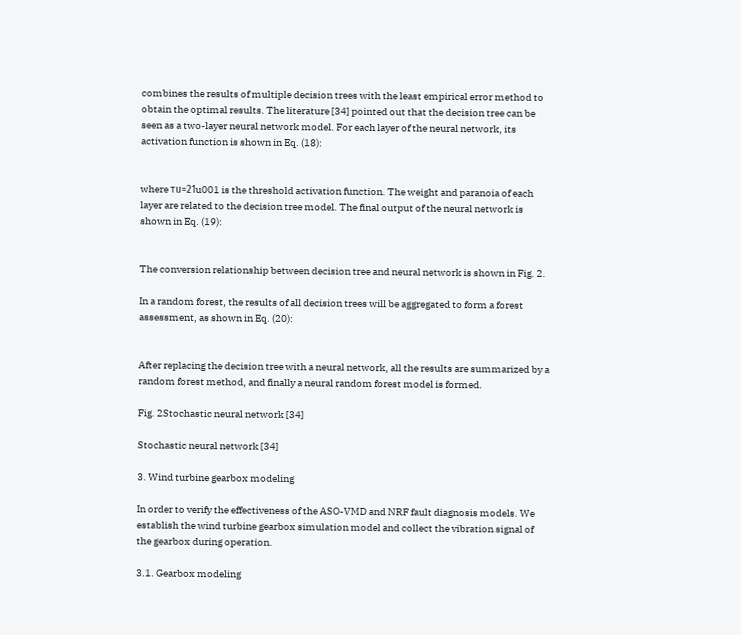combines the results of multiple decision trees with the least empirical error method to obtain the optimal results. The literature [34] pointed out that the decision tree can be seen as a two-layer neural network model. For each layer of the neural network, its activation function is shown in Eq. (18):


where τu=21u001 is the threshold activation function. The weight and paranoia of each layer are related to the decision tree model. The final output of the neural network is shown in Eq. (19):


The conversion relationship between decision tree and neural network is shown in Fig. 2.

In a random forest, the results of all decision trees will be aggregated to form a forest assessment, as shown in Eq. (20):


After replacing the decision tree with a neural network, all the results are summarized by a random forest method, and finally a neural random forest model is formed.

Fig. 2Stochastic neural network [34]

Stochastic neural network [34]

3. Wind turbine gearbox modeling

In order to verify the effectiveness of the ASO-VMD and NRF fault diagnosis models. We establish the wind turbine gearbox simulation model and collect the vibration signal of the gearbox during operation.

3.1. Gearbox modeling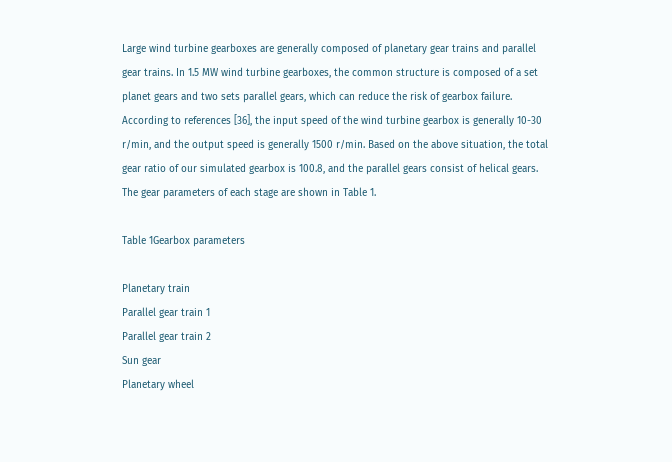Large wind turbine gearboxes are generally composed of planetary gear trains and parallel gear trains. In 1.5 MW wind turbine gearboxes, the common structure is composed of a set planet gears and two sets parallel gears, which can reduce the risk of gearbox failure. According to references [36], the input speed of the wind turbine gearbox is generally 10-30 r/min, and the output speed is generally 1500 r/min. Based on the above situation, the total gear ratio of our simulated gearbox is 100.8, and the parallel gears consist of helical gears. The gear parameters of each stage are shown in Table 1.

Table 1Gearbox parameters

Planetary train
Parallel gear train 1
Parallel gear train 2
Sun gear
Planetary wheel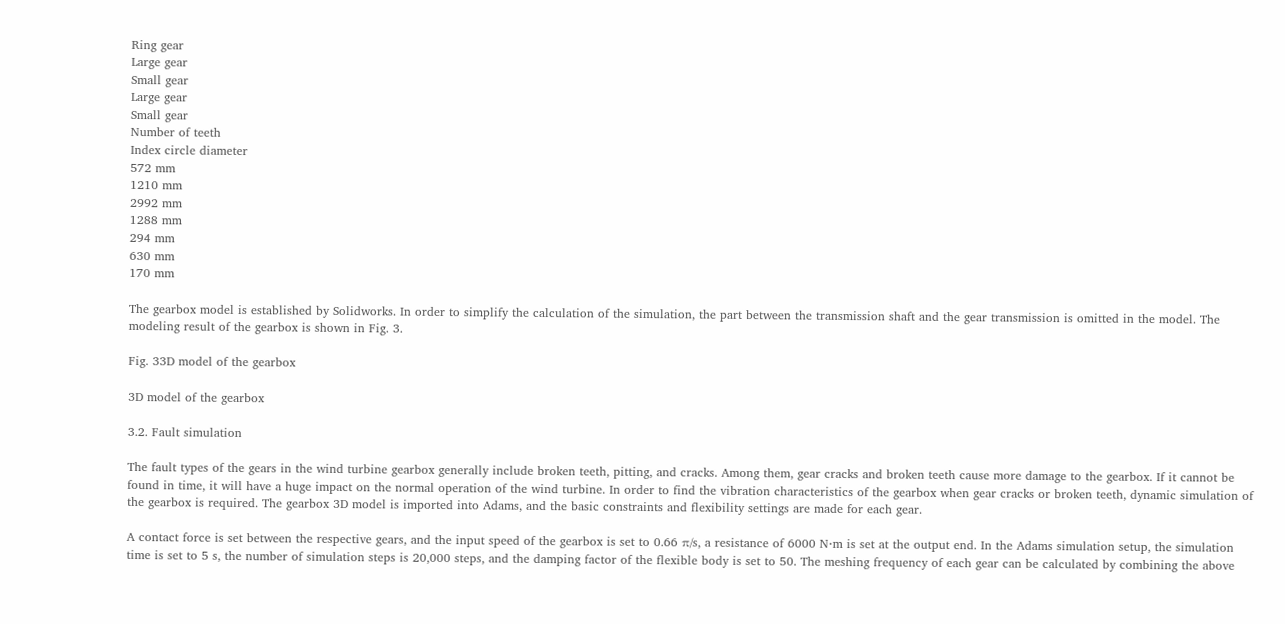Ring gear
Large gear
Small gear
Large gear
Small gear
Number of teeth
Index circle diameter
572 mm
1210 mm
2992 mm
1288 mm
294 mm
630 mm
170 mm

The gearbox model is established by Solidworks. In order to simplify the calculation of the simulation, the part between the transmission shaft and the gear transmission is omitted in the model. The modeling result of the gearbox is shown in Fig. 3.

Fig. 33D model of the gearbox

3D model of the gearbox

3.2. Fault simulation

The fault types of the gears in the wind turbine gearbox generally include broken teeth, pitting, and cracks. Among them, gear cracks and broken teeth cause more damage to the gearbox. If it cannot be found in time, it will have a huge impact on the normal operation of the wind turbine. In order to find the vibration characteristics of the gearbox when gear cracks or broken teeth, dynamic simulation of the gearbox is required. The gearbox 3D model is imported into Adams, and the basic constraints and flexibility settings are made for each gear.

A contact force is set between the respective gears, and the input speed of the gearbox is set to 0.66 π/s, a resistance of 6000 N⋅m is set at the output end. In the Adams simulation setup, the simulation time is set to 5 s, the number of simulation steps is 20,000 steps, and the damping factor of the flexible body is set to 50. The meshing frequency of each gear can be calculated by combining the above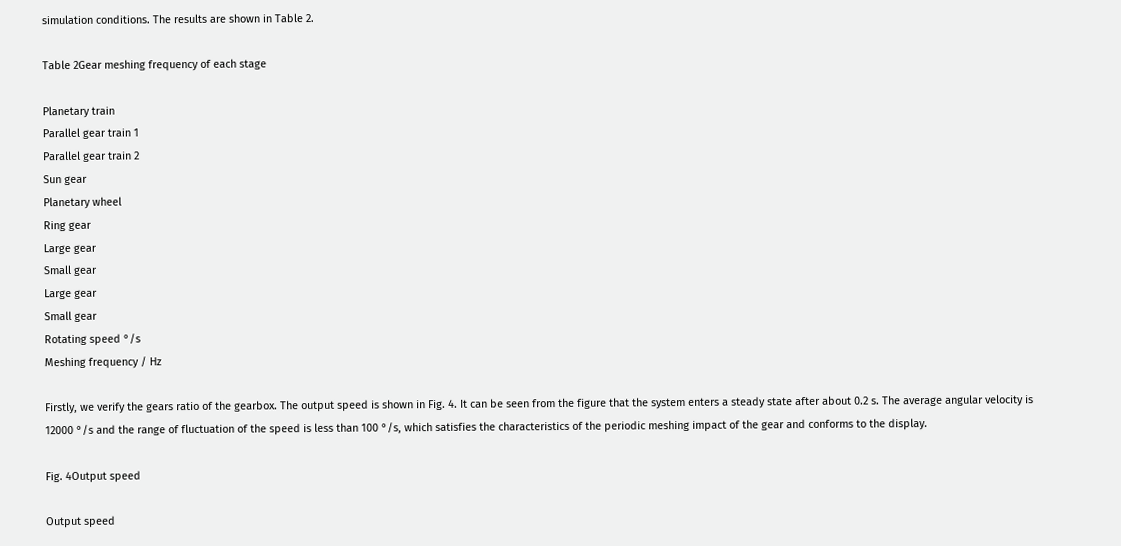simulation conditions. The results are shown in Table 2.

Table 2Gear meshing frequency of each stage

Planetary train
Parallel gear train 1
Parallel gear train 2
Sun gear
Planetary wheel
Ring gear
Large gear
Small gear
Large gear
Small gear
Rotating speed °/s
Meshing frequency / Hz

Firstly, we verify the gears ratio of the gearbox. The output speed is shown in Fig. 4. It can be seen from the figure that the system enters a steady state after about 0.2 s. The average angular velocity is 12000 °/s and the range of fluctuation of the speed is less than 100 °/s, which satisfies the characteristics of the periodic meshing impact of the gear and conforms to the display.

Fig. 4Output speed

Output speed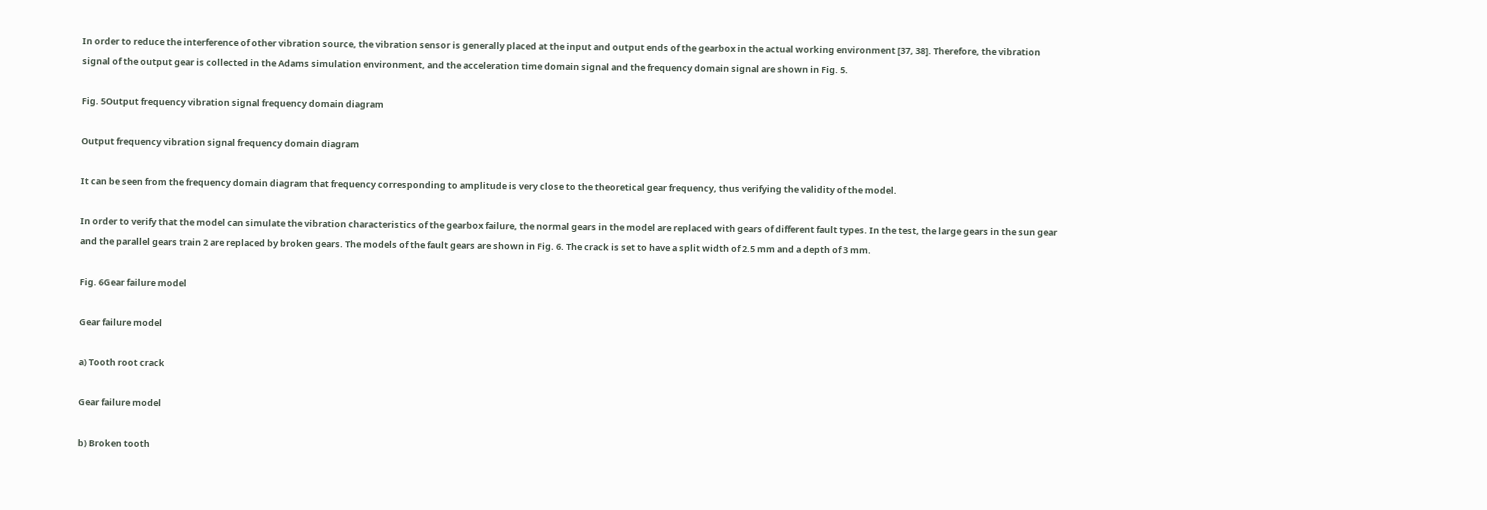In order to reduce the interference of other vibration source, the vibration sensor is generally placed at the input and output ends of the gearbox in the actual working environment [37, 38]. Therefore, the vibration signal of the output gear is collected in the Adams simulation environment, and the acceleration time domain signal and the frequency domain signal are shown in Fig. 5.

Fig. 5Output frequency vibration signal frequency domain diagram

Output frequency vibration signal frequency domain diagram

It can be seen from the frequency domain diagram that frequency corresponding to amplitude is very close to the theoretical gear frequency, thus verifying the validity of the model.

In order to verify that the model can simulate the vibration characteristics of the gearbox failure, the normal gears in the model are replaced with gears of different fault types. In the test, the large gears in the sun gear and the parallel gears train 2 are replaced by broken gears. The models of the fault gears are shown in Fig. 6. The crack is set to have a split width of 2.5 mm and a depth of 3 mm.

Fig. 6Gear failure model

Gear failure model

a) Tooth root crack

Gear failure model

b) Broken tooth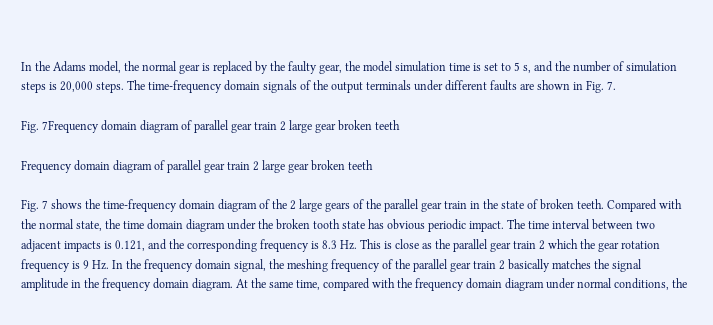In the Adams model, the normal gear is replaced by the faulty gear, the model simulation time is set to 5 s, and the number of simulation steps is 20,000 steps. The time-frequency domain signals of the output terminals under different faults are shown in Fig. 7.

Fig. 7Frequency domain diagram of parallel gear train 2 large gear broken teeth

Frequency domain diagram of parallel gear train 2 large gear broken teeth

Fig. 7 shows the time-frequency domain diagram of the 2 large gears of the parallel gear train in the state of broken teeth. Compared with the normal state, the time domain diagram under the broken tooth state has obvious periodic impact. The time interval between two adjacent impacts is 0.121, and the corresponding frequency is 8.3 Hz. This is close as the parallel gear train 2 which the gear rotation frequency is 9 Hz. In the frequency domain signal, the meshing frequency of the parallel gear train 2 basically matches the signal amplitude in the frequency domain diagram. At the same time, compared with the frequency domain diagram under normal conditions, the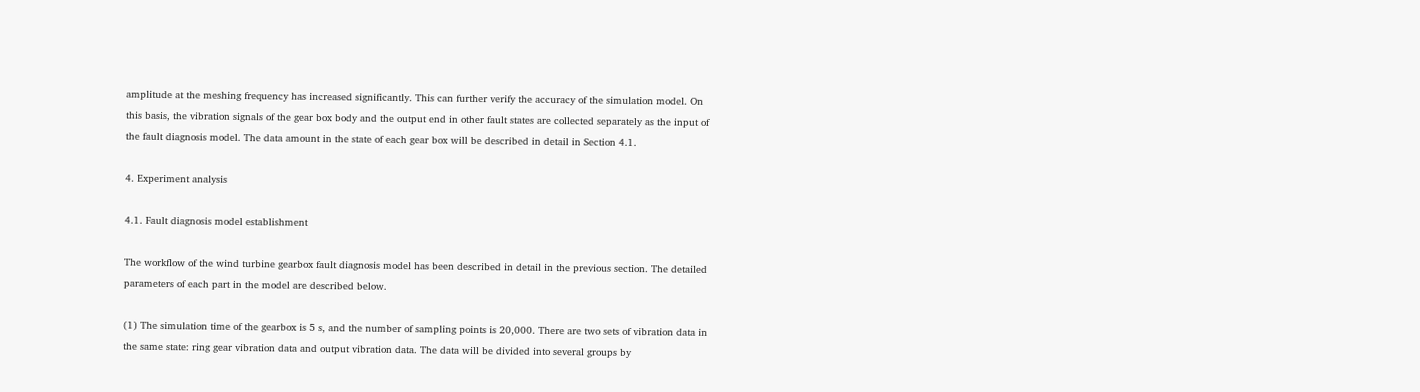amplitude at the meshing frequency has increased significantly. This can further verify the accuracy of the simulation model. On this basis, the vibration signals of the gear box body and the output end in other fault states are collected separately as the input of the fault diagnosis model. The data amount in the state of each gear box will be described in detail in Section 4.1.

4. Experiment analysis

4.1. Fault diagnosis model establishment

The workflow of the wind turbine gearbox fault diagnosis model has been described in detail in the previous section. The detailed parameters of each part in the model are described below.

(1) The simulation time of the gearbox is 5 s, and the number of sampling points is 20,000. There are two sets of vibration data in the same state: ring gear vibration data and output vibration data. The data will be divided into several groups by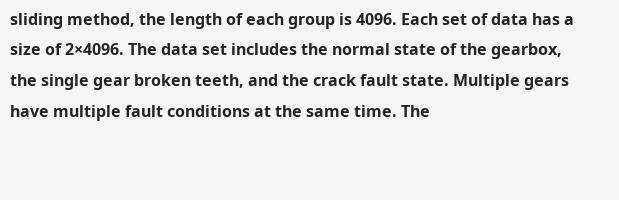sliding method, the length of each group is 4096. Each set of data has a size of 2×4096. The data set includes the normal state of the gearbox, the single gear broken teeth, and the crack fault state. Multiple gears have multiple fault conditions at the same time. The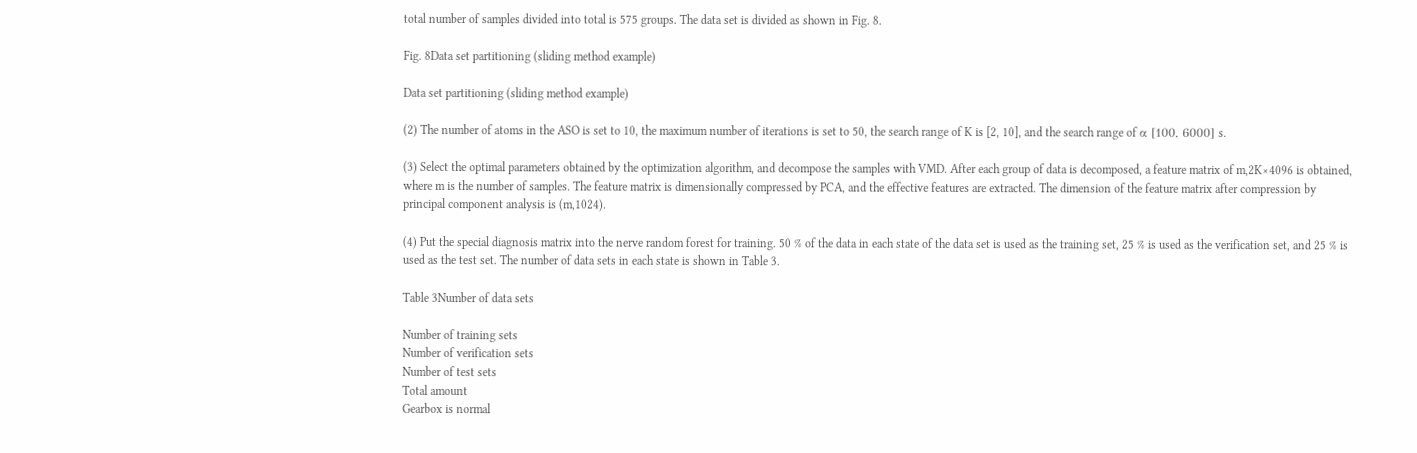total number of samples divided into total is 575 groups. The data set is divided as shown in Fig. 8.

Fig. 8Data set partitioning (sliding method example)

Data set partitioning (sliding method example)

(2) The number of atoms in the ASO is set to 10, the maximum number of iterations is set to 50, the search range of K is [2, 10], and the search range of α [100, 6000] s.

(3) Select the optimal parameters obtained by the optimization algorithm, and decompose the samples with VMD. After each group of data is decomposed, a feature matrix of m,2K×4096 is obtained, where m is the number of samples. The feature matrix is dimensionally compressed by PCA, and the effective features are extracted. The dimension of the feature matrix after compression by principal component analysis is (m,1024).

(4) Put the special diagnosis matrix into the nerve random forest for training. 50 % of the data in each state of the data set is used as the training set, 25 % is used as the verification set, and 25 % is used as the test set. The number of data sets in each state is shown in Table 3.

Table 3Number of data sets

Number of training sets
Number of verification sets
Number of test sets
Total amount
Gearbox is normal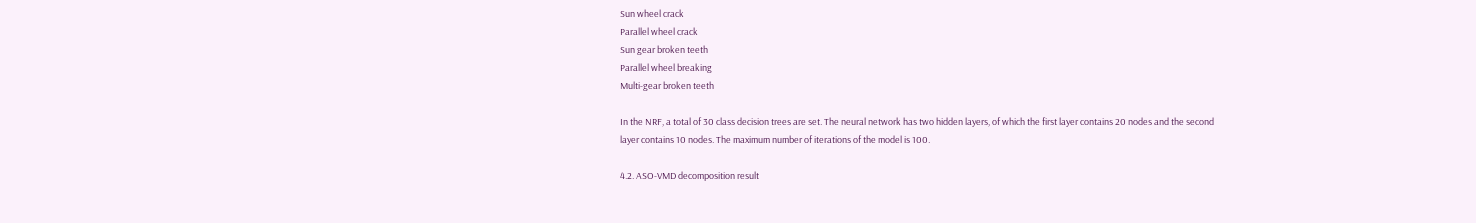Sun wheel crack
Parallel wheel crack
Sun gear broken teeth
Parallel wheel breaking
Multi-gear broken teeth

In the NRF, a total of 30 class decision trees are set. The neural network has two hidden layers, of which the first layer contains 20 nodes and the second layer contains 10 nodes. The maximum number of iterations of the model is 100.

4.2. ASO-VMD decomposition result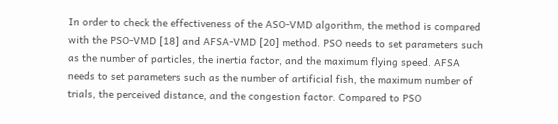In order to check the effectiveness of the ASO-VMD algorithm, the method is compared with the PSO-VMD [18] and AFSA-VMD [20] method. PSO needs to set parameters such as the number of particles, the inertia factor, and the maximum flying speed. AFSA needs to set parameters such as the number of artificial fish, the maximum number of trials, the perceived distance, and the congestion factor. Compared to PSO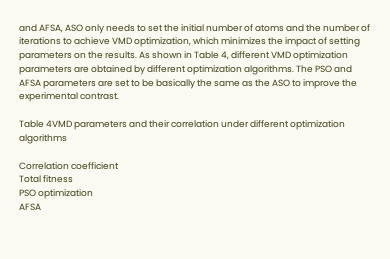and AFSA, ASO only needs to set the initial number of atoms and the number of iterations to achieve VMD optimization, which minimizes the impact of setting parameters on the results. As shown in Table 4, different VMD optimization parameters are obtained by different optimization algorithms. The PSO and AFSA parameters are set to be basically the same as the ASO to improve the experimental contrast.

Table 4VMD parameters and their correlation under different optimization algorithms

Correlation coefficient
Total fitness
PSO optimization
AFSA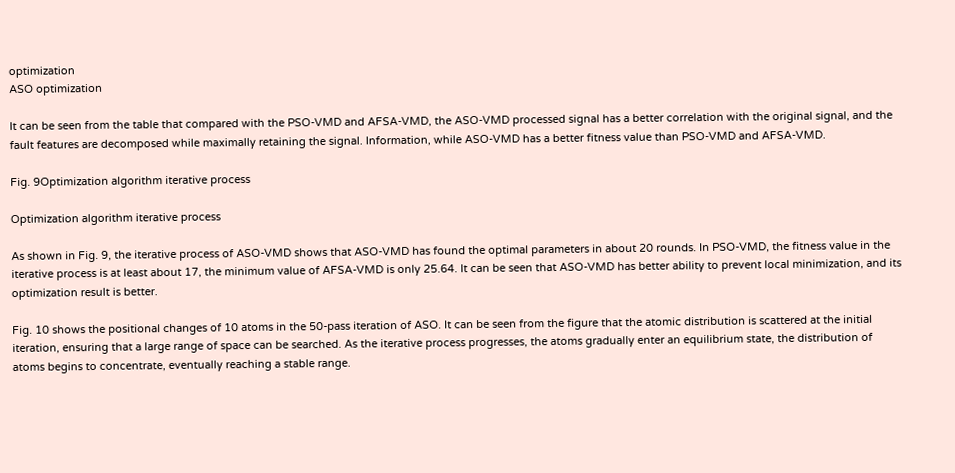optimization
ASO optimization

It can be seen from the table that compared with the PSO-VMD and AFSA-VMD, the ASO-VMD processed signal has a better correlation with the original signal, and the fault features are decomposed while maximally retaining the signal. Information, while ASO-VMD has a better fitness value than PSO-VMD and AFSA-VMD.

Fig. 9Optimization algorithm iterative process

Optimization algorithm iterative process

As shown in Fig. 9, the iterative process of ASO-VMD shows that ASO-VMD has found the optimal parameters in about 20 rounds. In PSO-VMD, the fitness value in the iterative process is at least about 17, the minimum value of AFSA-VMD is only 25.64. It can be seen that ASO-VMD has better ability to prevent local minimization, and its optimization result is better.

Fig. 10 shows the positional changes of 10 atoms in the 50-pass iteration of ASO. It can be seen from the figure that the atomic distribution is scattered at the initial iteration, ensuring that a large range of space can be searched. As the iterative process progresses, the atoms gradually enter an equilibrium state, the distribution of atoms begins to concentrate, eventually reaching a stable range.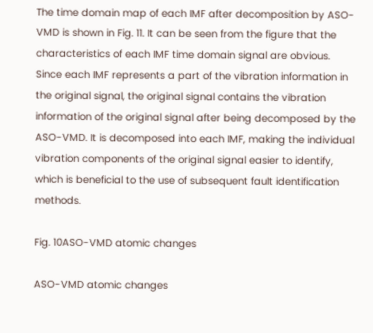The time domain map of each IMF after decomposition by ASO-VMD is shown in Fig. 11. It can be seen from the figure that the characteristics of each IMF time domain signal are obvious. Since each IMF represents a part of the vibration information in the original signal, the original signal contains the vibration information of the original signal after being decomposed by the ASO-VMD. It is decomposed into each IMF, making the individual vibration components of the original signal easier to identify, which is beneficial to the use of subsequent fault identification methods.

Fig. 10ASO-VMD atomic changes

ASO-VMD atomic changes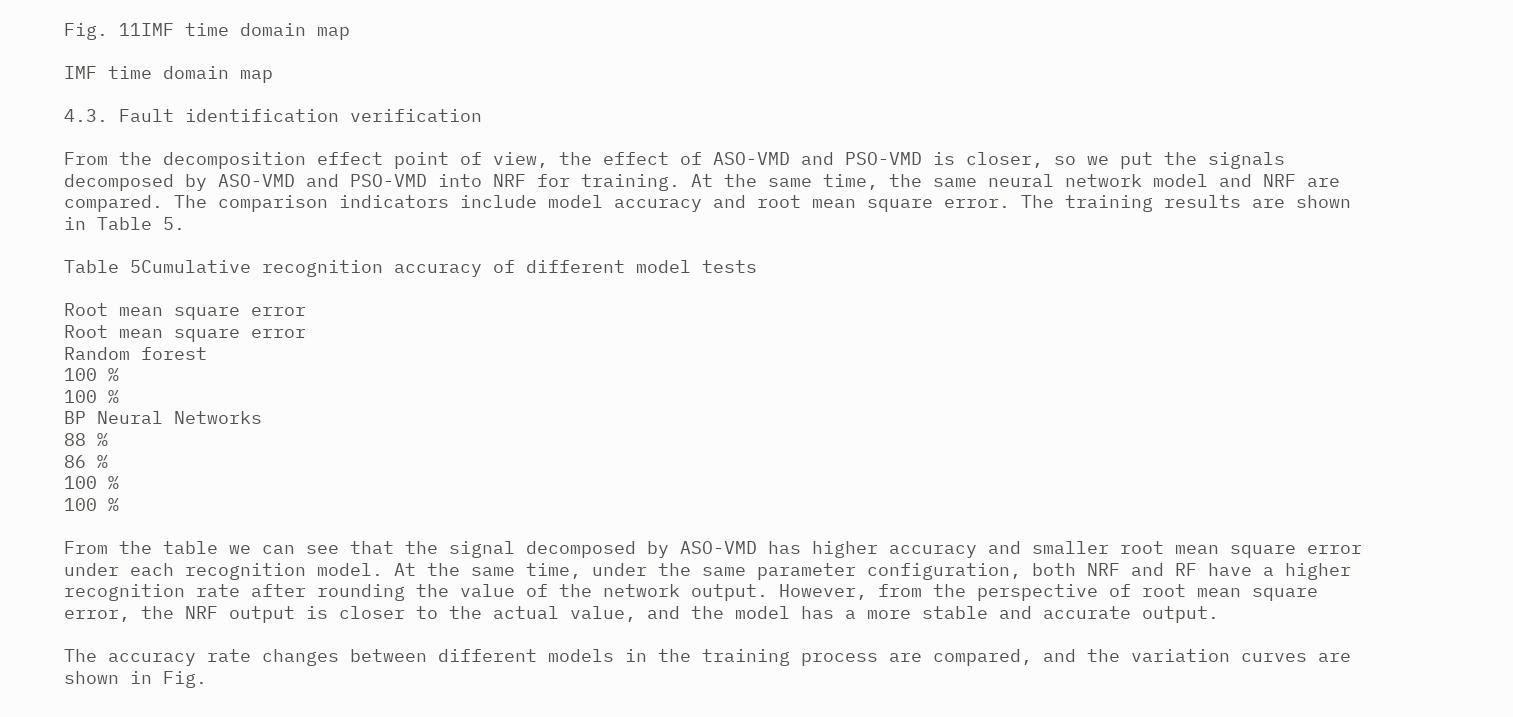Fig. 11IMF time domain map

IMF time domain map

4.3. Fault identification verification

From the decomposition effect point of view, the effect of ASO-VMD and PSO-VMD is closer, so we put the signals decomposed by ASO-VMD and PSO-VMD into NRF for training. At the same time, the same neural network model and NRF are compared. The comparison indicators include model accuracy and root mean square error. The training results are shown in Table 5.

Table 5Cumulative recognition accuracy of different model tests

Root mean square error
Root mean square error
Random forest
100 %
100 %
BP Neural Networks
88 %
86 %
100 %
100 %

From the table we can see that the signal decomposed by ASO-VMD has higher accuracy and smaller root mean square error under each recognition model. At the same time, under the same parameter configuration, both NRF and RF have a higher recognition rate after rounding the value of the network output. However, from the perspective of root mean square error, the NRF output is closer to the actual value, and the model has a more stable and accurate output.

The accuracy rate changes between different models in the training process are compared, and the variation curves are shown in Fig.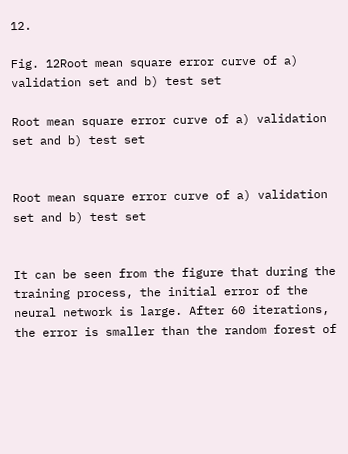12.

Fig. 12Root mean square error curve of a) validation set and b) test set

Root mean square error curve of a) validation set and b) test set


Root mean square error curve of a) validation set and b) test set


It can be seen from the figure that during the training process, the initial error of the neural network is large. After 60 iterations, the error is smaller than the random forest of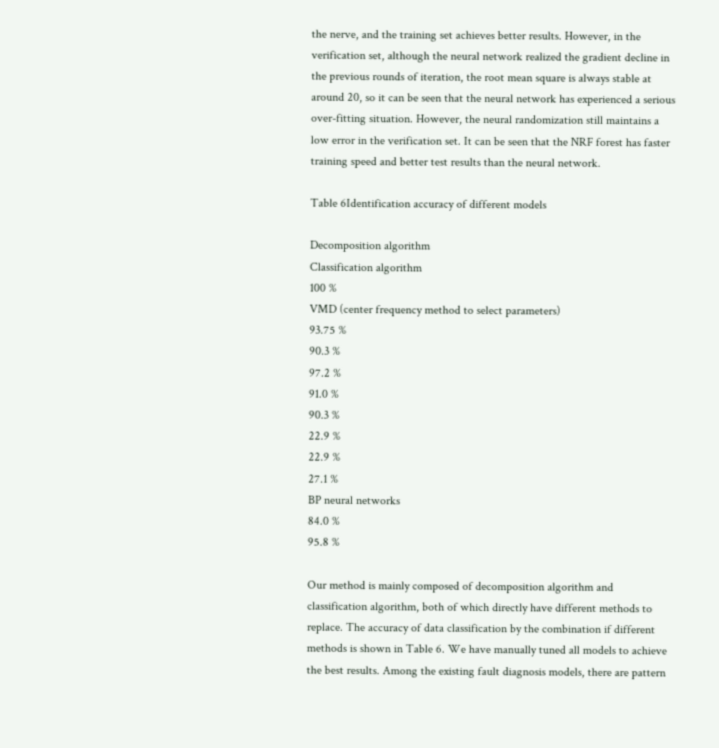the nerve, and the training set achieves better results. However, in the verification set, although the neural network realized the gradient decline in the previous rounds of iteration, the root mean square is always stable at around 20, so it can be seen that the neural network has experienced a serious over-fitting situation. However, the neural randomization still maintains a low error in the verification set. It can be seen that the NRF forest has faster training speed and better test results than the neural network.

Table 6Identification accuracy of different models

Decomposition algorithm
Classification algorithm
100 %
VMD (center frequency method to select parameters)
93.75 %
90.3 %
97.2 %
91.0 %
90.3 %
22.9 %
22.9 %
27.1 %
BP neural networks
84.0 %
95.8 %

Our method is mainly composed of decomposition algorithm and classification algorithm, both of which directly have different methods to replace. The accuracy of data classification by the combination if different methods is shown in Table 6. We have manually tuned all models to achieve the best results. Among the existing fault diagnosis models, there are pattern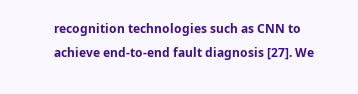recognition technologies such as CNN to achieve end-to-end fault diagnosis [27]. We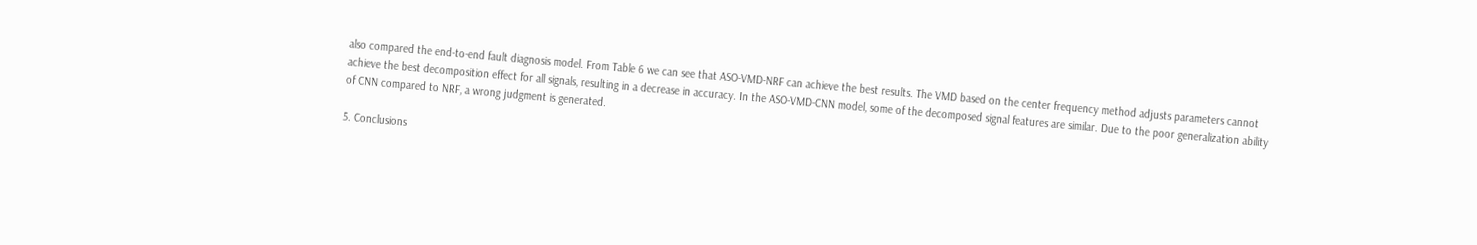also compared the end-to-end fault diagnosis model. From Table 6 we can see that ASO-VMD-NRF can achieve the best results. The VMD based on the center frequency method adjusts parameters cannot achieve the best decomposition effect for all signals, resulting in a decrease in accuracy. In the ASO-VMD-CNN model, some of the decomposed signal features are similar. Due to the poor generalization ability of CNN compared to NRF, a wrong judgment is generated.

5. Conclusions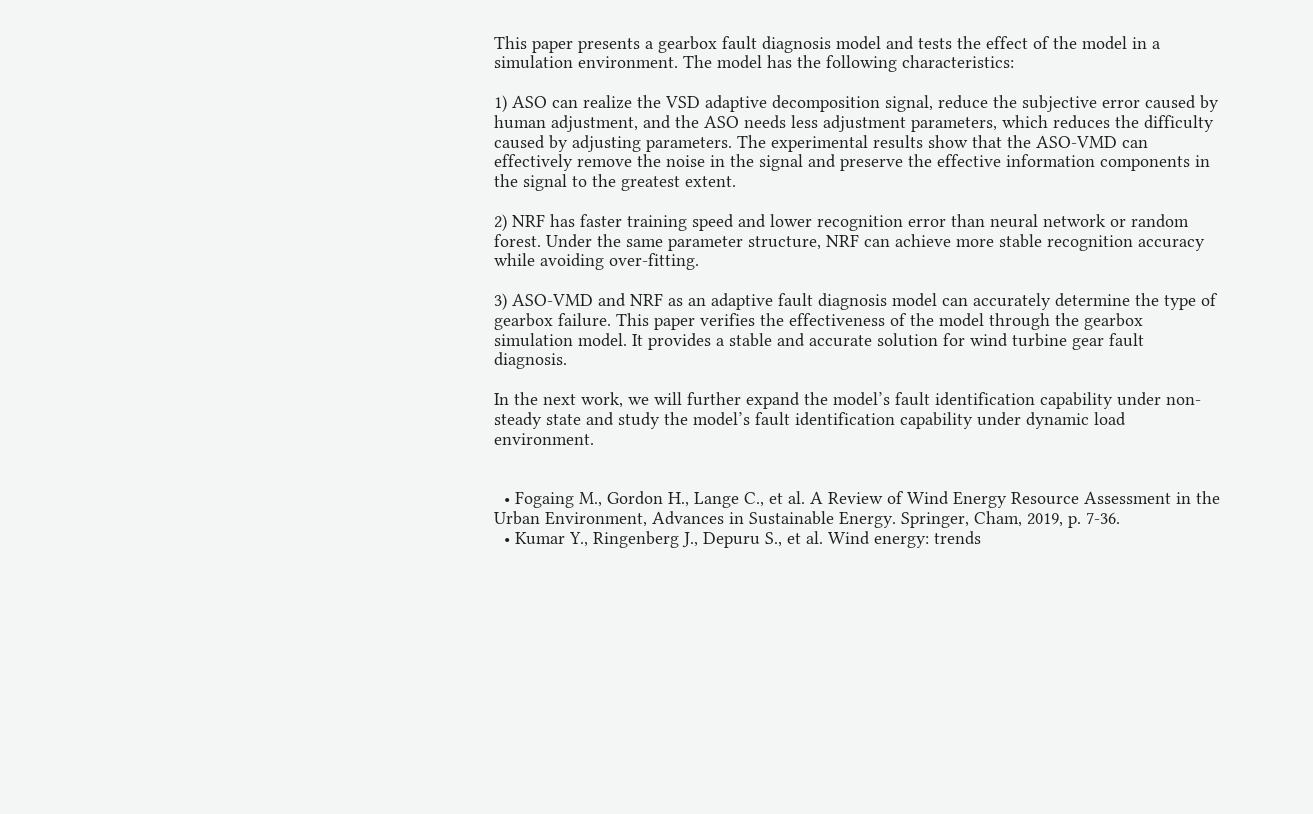This paper presents a gearbox fault diagnosis model and tests the effect of the model in a simulation environment. The model has the following characteristics:

1) ASO can realize the VSD adaptive decomposition signal, reduce the subjective error caused by human adjustment, and the ASO needs less adjustment parameters, which reduces the difficulty caused by adjusting parameters. The experimental results show that the ASO-VMD can effectively remove the noise in the signal and preserve the effective information components in the signal to the greatest extent.

2) NRF has faster training speed and lower recognition error than neural network or random forest. Under the same parameter structure, NRF can achieve more stable recognition accuracy while avoiding over-fitting.

3) ASO-VMD and NRF as an adaptive fault diagnosis model can accurately determine the type of gearbox failure. This paper verifies the effectiveness of the model through the gearbox simulation model. It provides a stable and accurate solution for wind turbine gear fault diagnosis.

In the next work, we will further expand the model’s fault identification capability under non-steady state and study the model’s fault identification capability under dynamic load environment.


  • Fogaing M., Gordon H., Lange C., et al. A Review of Wind Energy Resource Assessment in the Urban Environment, Advances in Sustainable Energy. Springer, Cham, 2019, p. 7-36.
  • Kumar Y., Ringenberg J., Depuru S., et al. Wind energy: trends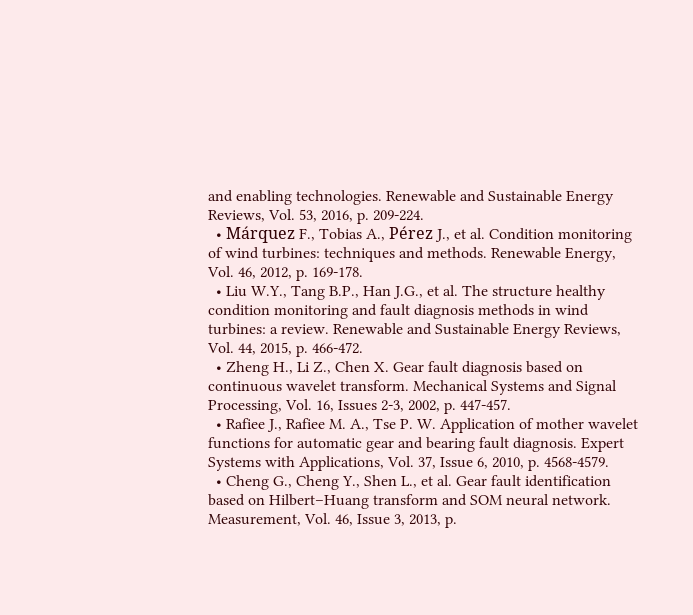and enabling technologies. Renewable and Sustainable Energy Reviews, Vol. 53, 2016, p. 209-224.
  • Márquez F., Tobias A., Pérez J., et al. Condition monitoring of wind turbines: techniques and methods. Renewable Energy, Vol. 46, 2012, p. 169-178.
  • Liu W.Y., Tang B.P., Han J.G., et al. The structure healthy condition monitoring and fault diagnosis methods in wind turbines: a review. Renewable and Sustainable Energy Reviews, Vol. 44, 2015, p. 466-472.
  • Zheng H., Li Z., Chen X. Gear fault diagnosis based on continuous wavelet transform. Mechanical Systems and Signal Processing, Vol. 16, Issues 2-3, 2002, p. 447-457.
  • Rafiee J., Rafiee M. A., Tse P. W. Application of mother wavelet functions for automatic gear and bearing fault diagnosis. Expert Systems with Applications, Vol. 37, Issue 6, 2010, p. 4568-4579.
  • Cheng G., Cheng Y., Shen L., et al. Gear fault identification based on Hilbert–Huang transform and SOM neural network. Measurement, Vol. 46, Issue 3, 2013, p.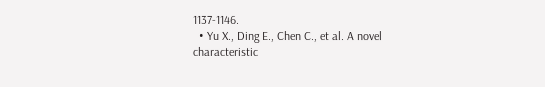1137-1146.
  • Yu X., Ding E., Chen C., et al. A novel characteristic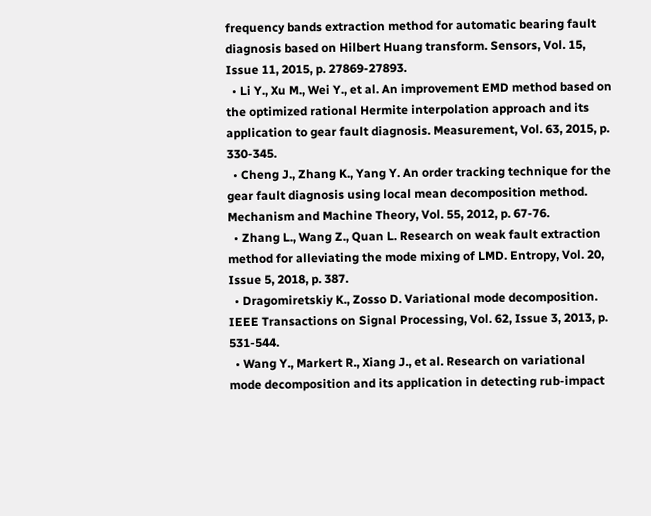frequency bands extraction method for automatic bearing fault diagnosis based on Hilbert Huang transform. Sensors, Vol. 15, Issue 11, 2015, p. 27869-27893.
  • Li Y., Xu M., Wei Y., et al. An improvement EMD method based on the optimized rational Hermite interpolation approach and its application to gear fault diagnosis. Measurement, Vol. 63, 2015, p. 330-345.
  • Cheng J., Zhang K., Yang Y. An order tracking technique for the gear fault diagnosis using local mean decomposition method. Mechanism and Machine Theory, Vol. 55, 2012, p. 67-76.
  • Zhang L., Wang Z., Quan L. Research on weak fault extraction method for alleviating the mode mixing of LMD. Entropy, Vol. 20, Issue 5, 2018, p. 387.
  • Dragomiretskiy K., Zosso D. Variational mode decomposition. IEEE Transactions on Signal Processing, Vol. 62, Issue 3, 2013, p. 531-544.
  • Wang Y., Markert R., Xiang J., et al. Research on variational mode decomposition and its application in detecting rub-impact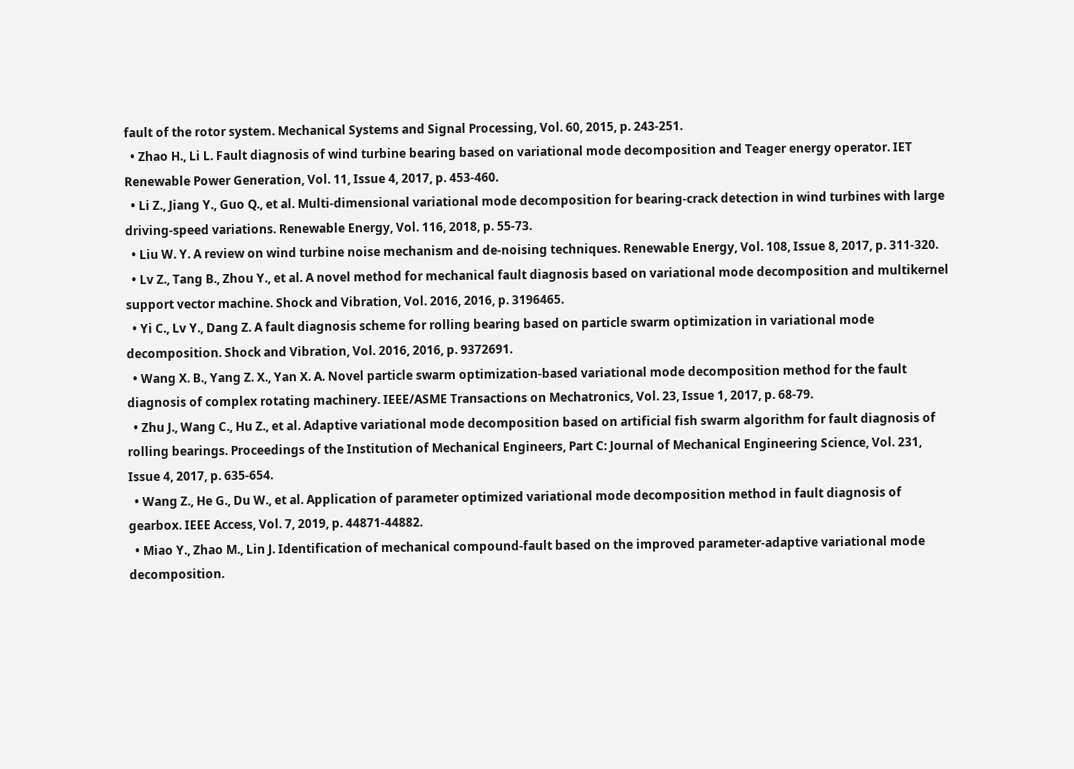fault of the rotor system. Mechanical Systems and Signal Processing, Vol. 60, 2015, p. 243-251.
  • Zhao H., Li L. Fault diagnosis of wind turbine bearing based on variational mode decomposition and Teager energy operator. IET Renewable Power Generation, Vol. 11, Issue 4, 2017, p. 453-460.
  • Li Z., Jiang Y., Guo Q., et al. Multi-dimensional variational mode decomposition for bearing-crack detection in wind turbines with large driving-speed variations. Renewable Energy, Vol. 116, 2018, p. 55-73.
  • Liu W. Y. A review on wind turbine noise mechanism and de-noising techniques. Renewable Energy, Vol. 108, Issue 8, 2017, p. 311-320.
  • Lv Z., Tang B., Zhou Y., et al. A novel method for mechanical fault diagnosis based on variational mode decomposition and multikernel support vector machine. Shock and Vibration, Vol. 2016, 2016, p. 3196465.
  • Yi C., Lv Y., Dang Z. A fault diagnosis scheme for rolling bearing based on particle swarm optimization in variational mode decomposition. Shock and Vibration, Vol. 2016, 2016, p. 9372691.
  • Wang X. B., Yang Z. X., Yan X. A. Novel particle swarm optimization-based variational mode decomposition method for the fault diagnosis of complex rotating machinery. IEEE/ASME Transactions on Mechatronics, Vol. 23, Issue 1, 2017, p. 68-79.
  • Zhu J., Wang C., Hu Z., et al. Adaptive variational mode decomposition based on artificial fish swarm algorithm for fault diagnosis of rolling bearings. Proceedings of the Institution of Mechanical Engineers, Part C: Journal of Mechanical Engineering Science, Vol. 231, Issue 4, 2017, p. 635-654.
  • Wang Z., He G., Du W., et al. Application of parameter optimized variational mode decomposition method in fault diagnosis of gearbox. IEEE Access, Vol. 7, 2019, p. 44871-44882.
  • Miao Y., Zhao M., Lin J. Identification of mechanical compound-fault based on the improved parameter-adaptive variational mode decomposition.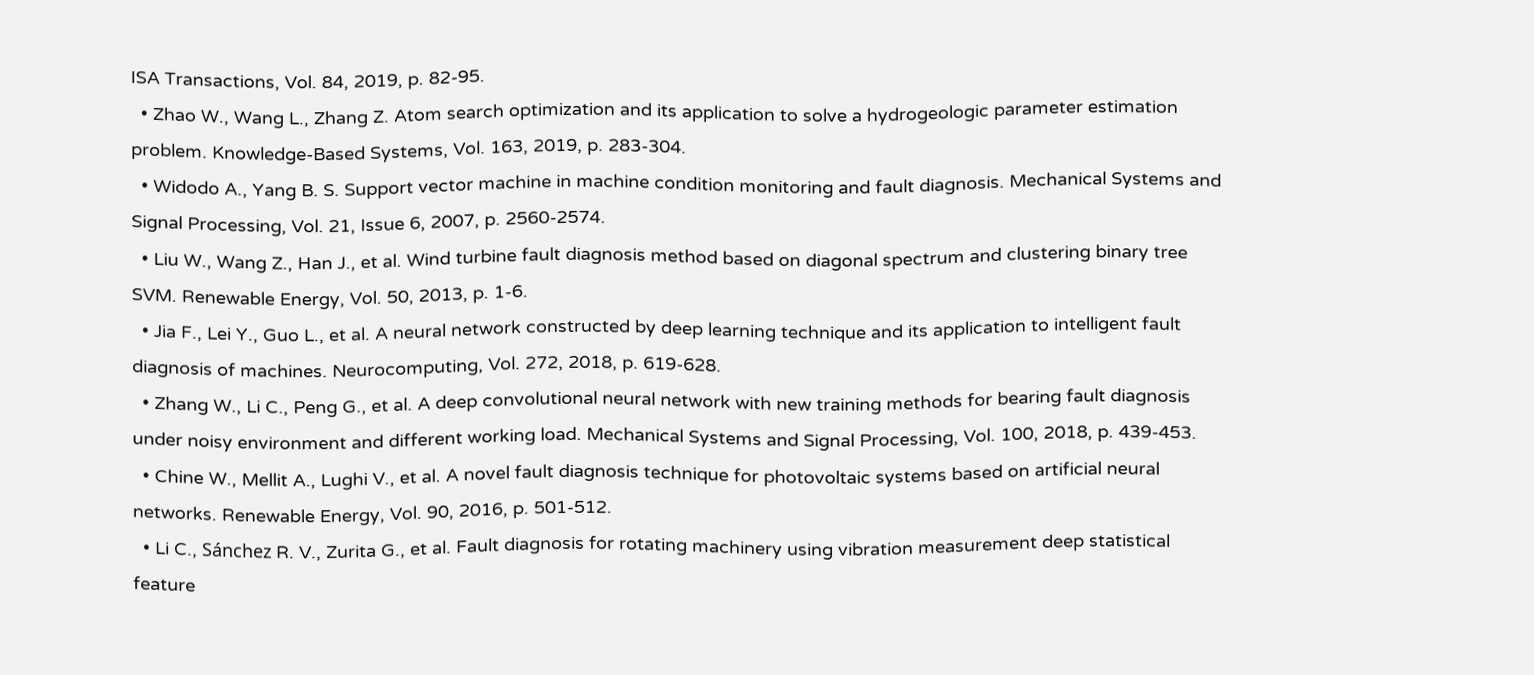ISA Transactions, Vol. 84, 2019, p. 82-95.
  • Zhao W., Wang L., Zhang Z. Atom search optimization and its application to solve a hydrogeologic parameter estimation problem. Knowledge-Based Systems, Vol. 163, 2019, p. 283-304.
  • Widodo A., Yang B. S. Support vector machine in machine condition monitoring and fault diagnosis. Mechanical Systems and Signal Processing, Vol. 21, Issue 6, 2007, p. 2560-2574.
  • Liu W., Wang Z., Han J., et al. Wind turbine fault diagnosis method based on diagonal spectrum and clustering binary tree SVM. Renewable Energy, Vol. 50, 2013, p. 1-6.
  • Jia F., Lei Y., Guo L., et al. A neural network constructed by deep learning technique and its application to intelligent fault diagnosis of machines. Neurocomputing, Vol. 272, 2018, p. 619-628.
  • Zhang W., Li C., Peng G., et al. A deep convolutional neural network with new training methods for bearing fault diagnosis under noisy environment and different working load. Mechanical Systems and Signal Processing, Vol. 100, 2018, p. 439-453.
  • Chine W., Mellit A., Lughi V., et al. A novel fault diagnosis technique for photovoltaic systems based on artificial neural networks. Renewable Energy, Vol. 90, 2016, p. 501-512.
  • Li C., Sánchez R. V., Zurita G., et al. Fault diagnosis for rotating machinery using vibration measurement deep statistical feature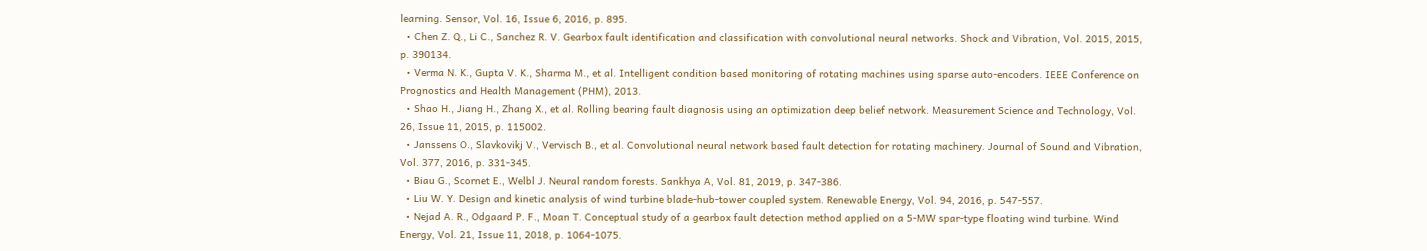learning. Sensor, Vol. 16, Issue 6, 2016, p. 895.
  • Chen Z. Q., Li C., Sanchez R. V. Gearbox fault identification and classification with convolutional neural networks. Shock and Vibration, Vol. 2015, 2015, p. 390134.
  • Verma N. K., Gupta V. K., Sharma M., et al. Intelligent condition based monitoring of rotating machines using sparse auto-encoders. IEEE Conference on Prognostics and Health Management (PHM), 2013.
  • Shao H., Jiang H., Zhang X., et al. Rolling bearing fault diagnosis using an optimization deep belief network. Measurement Science and Technology, Vol. 26, Issue 11, 2015, p. 115002.
  • Janssens O., Slavkovikj V., Vervisch B., et al. Convolutional neural network based fault detection for rotating machinery. Journal of Sound and Vibration, Vol. 377, 2016, p. 331-345.
  • Biau G., Scornet E., Welbl J. Neural random forests. Sankhya A, Vol. 81, 2019, p. 347-386.
  • Liu W. Y. Design and kinetic analysis of wind turbine blade-hub-tower coupled system. Renewable Energy, Vol. 94, 2016, p. 547-557.
  • Nejad A. R., Odgaard P. F., Moan T. Conceptual study of a gearbox fault detection method applied on a 5-MW spar-type floating wind turbine. Wind Energy, Vol. 21, Issue 11, 2018, p. 1064-1075.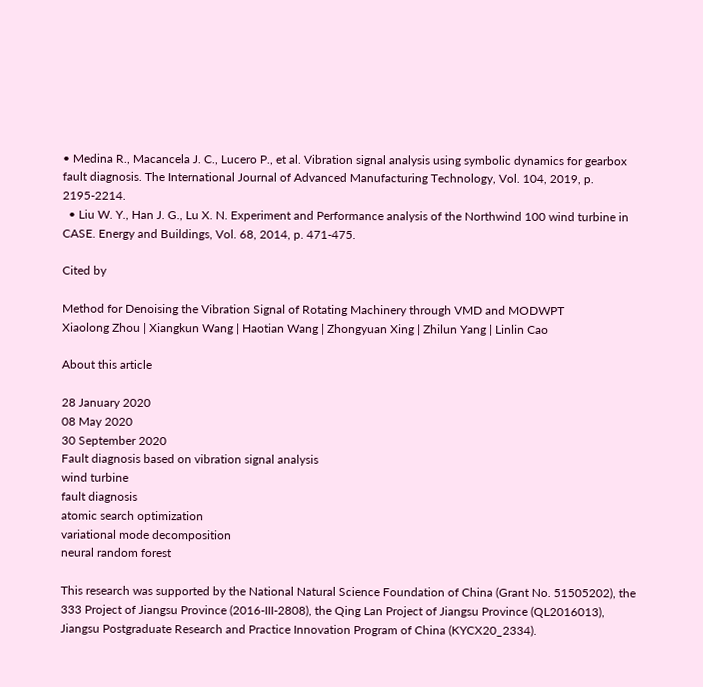• Medina R., Macancela J. C., Lucero P., et al. Vibration signal analysis using symbolic dynamics for gearbox fault diagnosis. The International Journal of Advanced Manufacturing Technology, Vol. 104, 2019, p. 2195-2214.
  • Liu W. Y., Han J. G., Lu X. N. Experiment and Performance analysis of the Northwind 100 wind turbine in CASE. Energy and Buildings, Vol. 68, 2014, p. 471-475.

Cited by

Method for Denoising the Vibration Signal of Rotating Machinery through VMD and MODWPT
Xiaolong Zhou | Xiangkun Wang | Haotian Wang | Zhongyuan Xing | Zhilun Yang | Linlin Cao

About this article

28 January 2020
08 May 2020
30 September 2020
Fault diagnosis based on vibration signal analysis
wind turbine
fault diagnosis
atomic search optimization
variational mode decomposition
neural random forest

This research was supported by the National Natural Science Foundation of China (Grant No. 51505202), the 333 Project of Jiangsu Province (2016-III-2808), the Qing Lan Project of Jiangsu Province (QL2016013), Jiangsu Postgraduate Research and Practice Innovation Program of China (KYCX20_2334).